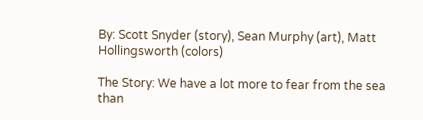By: Scott Snyder (story), Sean Murphy (art), Matt Hollingsworth (colors)

The Story: We have a lot more to fear from the sea than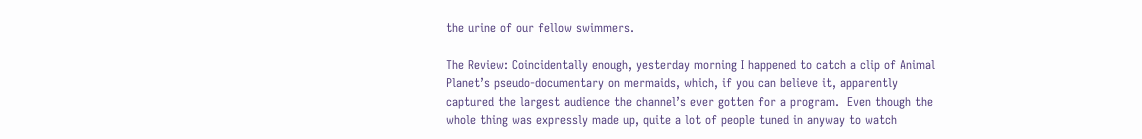the urine of our fellow swimmers.

The Review: Coincidentally enough, yesterday morning I happened to catch a clip of Animal Planet’s pseudo-documentary on mermaids, which, if you can believe it, apparently captured the largest audience the channel’s ever gotten for a program.  Even though the whole thing was expressly made up, quite a lot of people tuned in anyway to watch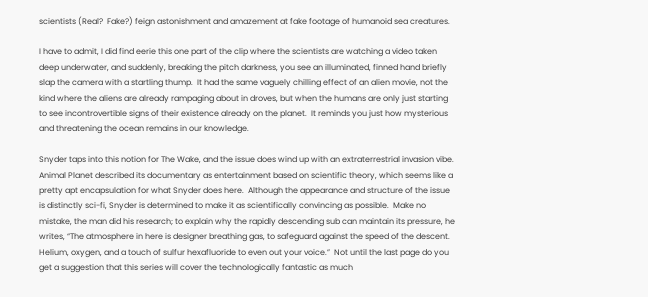scientists (Real?  Fake?) feign astonishment and amazement at fake footage of humanoid sea creatures.

I have to admit, I did find eerie this one part of the clip where the scientists are watching a video taken deep underwater, and suddenly, breaking the pitch darkness, you see an illuminated, finned hand briefly slap the camera with a startling thump.  It had the same vaguely chilling effect of an alien movie, not the kind where the aliens are already rampaging about in droves, but when the humans are only just starting to see incontrovertible signs of their existence already on the planet.  It reminds you just how mysterious and threatening the ocean remains in our knowledge.

Snyder taps into this notion for The Wake, and the issue does wind up with an extraterrestrial invasion vibe.  Animal Planet described its documentary as entertainment based on scientific theory, which seems like a pretty apt encapsulation for what Snyder does here.  Although the appearance and structure of the issue is distinctly sci-fi, Snyder is determined to make it as scientifically convincing as possible.  Make no mistake, the man did his research; to explain why the rapidly descending sub can maintain its pressure, he writes, “The atmosphere in here is designer breathing gas, to safeguard against the speed of the descent.  Helium, oxygen, and a touch of sulfur hexafluoride to even out your voice.”  Not until the last page do you get a suggestion that this series will cover the technologically fantastic as much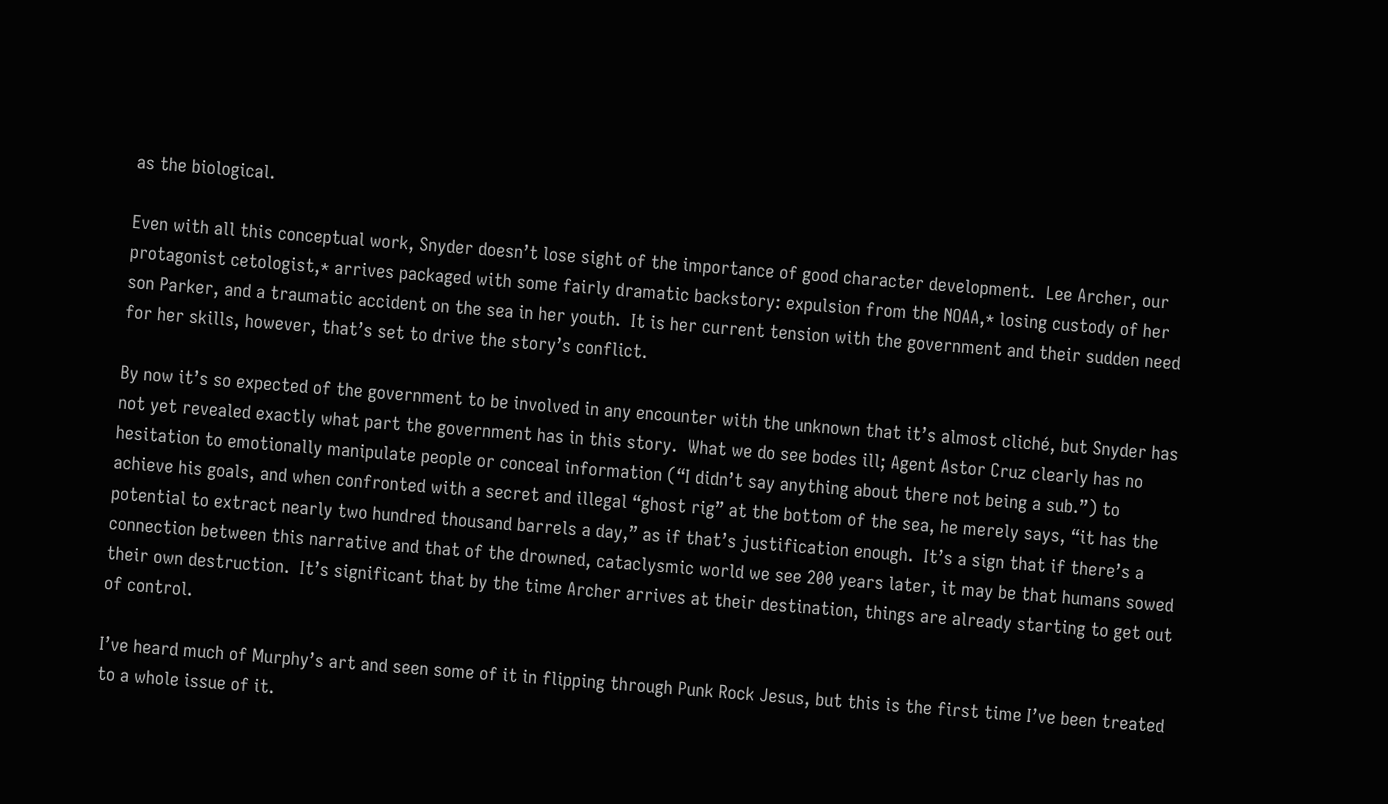as the biological.

Even with all this conceptual work, Snyder doesn’t lose sight of the importance of good character development.  Lee Archer, our protagonist cetologist,* arrives packaged with some fairly dramatic backstory: expulsion from the NOAA,* losing custody of her son Parker, and a traumatic accident on the sea in her youth.  It is her current tension with the government and their sudden need for her skills, however, that’s set to drive the story’s conflict.

By now it’s so expected of the government to be involved in any encounter with the unknown that it’s almost cliché, but Snyder has not yet revealed exactly what part the government has in this story.  What we do see bodes ill; Agent Astor Cruz clearly has no hesitation to emotionally manipulate people or conceal information (“I didn’t say anything about there not being a sub.”) to achieve his goals, and when confronted with a secret and illegal “ghost rig” at the bottom of the sea, he merely says, “it has the potential to extract nearly two hundred thousand barrels a day,” as if that’s justification enough.  It’s a sign that if there’s a connection between this narrative and that of the drowned, cataclysmic world we see 200 years later, it may be that humans sowed their own destruction.  It’s significant that by the time Archer arrives at their destination, things are already starting to get out of control.

I’ve heard much of Murphy’s art and seen some of it in flipping through Punk Rock Jesus, but this is the first time I’ve been treated to a whole issue of it.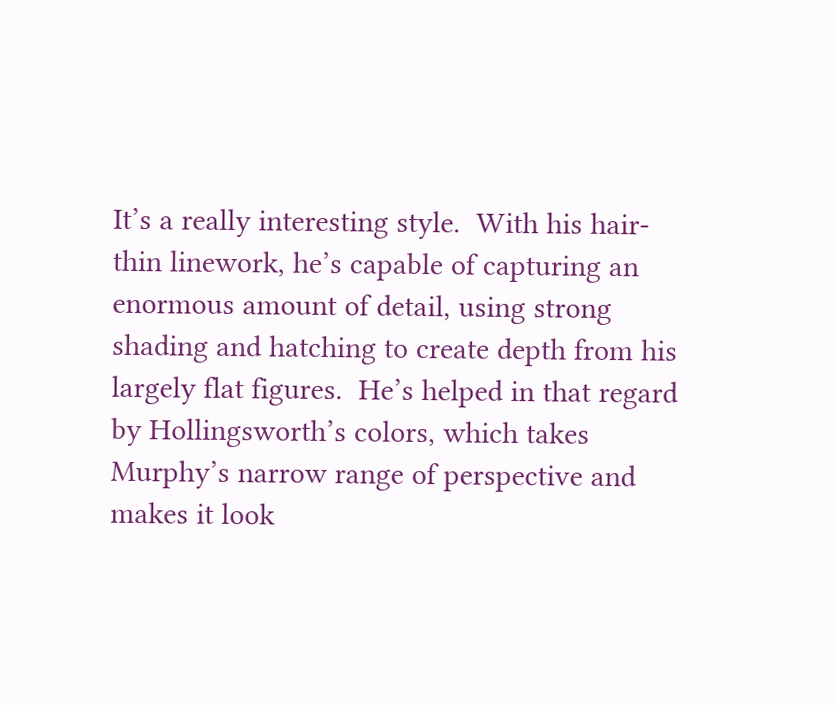It’s a really interesting style.  With his hair-thin linework, he’s capable of capturing an enormous amount of detail, using strong shading and hatching to create depth from his largely flat figures.  He’s helped in that regard by Hollingsworth’s colors, which takes Murphy’s narrow range of perspective and makes it look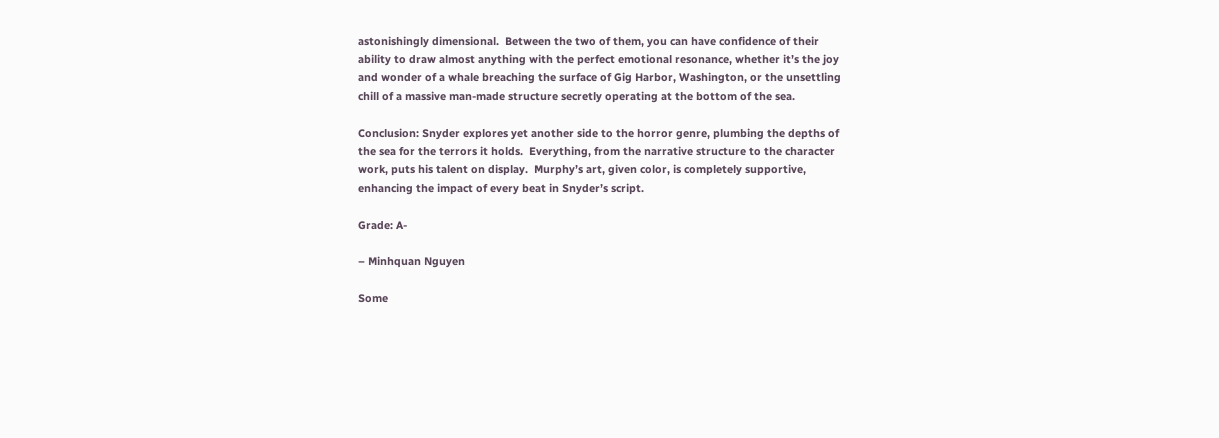astonishingly dimensional.  Between the two of them, you can have confidence of their ability to draw almost anything with the perfect emotional resonance, whether it’s the joy and wonder of a whale breaching the surface of Gig Harbor, Washington, or the unsettling chill of a massive man-made structure secretly operating at the bottom of the sea.

Conclusion: Snyder explores yet another side to the horror genre, plumbing the depths of the sea for the terrors it holds.  Everything, from the narrative structure to the character work, puts his talent on display.  Murphy’s art, given color, is completely supportive, enhancing the impact of every beat in Snyder’s script.

Grade: A-

– Minhquan Nguyen

Some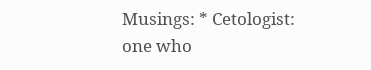Musings: * Cetologist: one who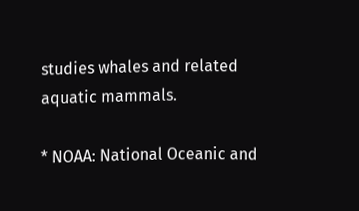studies whales and related aquatic mammals.

* NOAA: National Oceanic and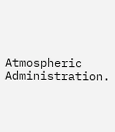Atmospheric Administration.